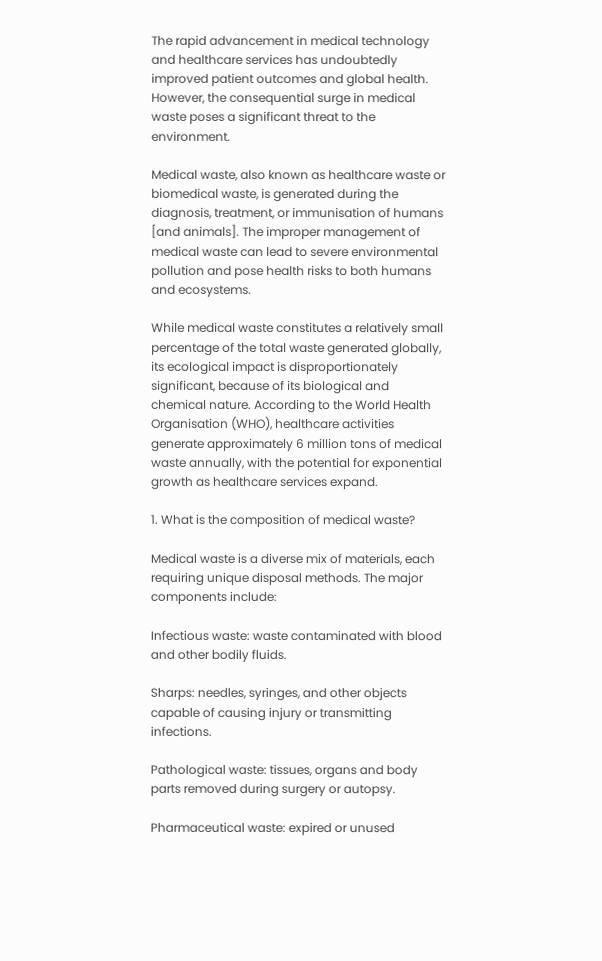The rapid advancement in medical technology and healthcare services has undoubtedly improved patient outcomes and global health. However, the consequential surge in medical waste poses a significant threat to the environment.

Medical waste, also known as healthcare waste or biomedical waste, is generated during the diagnosis, treatment, or immunisation of humans [and animals]. The improper management of medical waste can lead to severe environmental pollution and pose health risks to both humans and ecosystems.

While medical waste constitutes a relatively small percentage of the total waste generated globally, its ecological impact is disproportionately significant, because of its biological and chemical nature. According to the World Health Organisation (WHO), healthcare activities generate approximately 6 million tons of medical waste annually, with the potential for exponential growth as healthcare services expand.

1. What is the composition of medical waste?

Medical waste is a diverse mix of materials, each requiring unique disposal methods. The major components include:

Infectious waste: waste contaminated with blood and other bodily fluids.

Sharps: needles, syringes, and other objects capable of causing injury or transmitting infections.

Pathological waste: tissues, organs and body parts removed during surgery or autopsy.

Pharmaceutical waste: expired or unused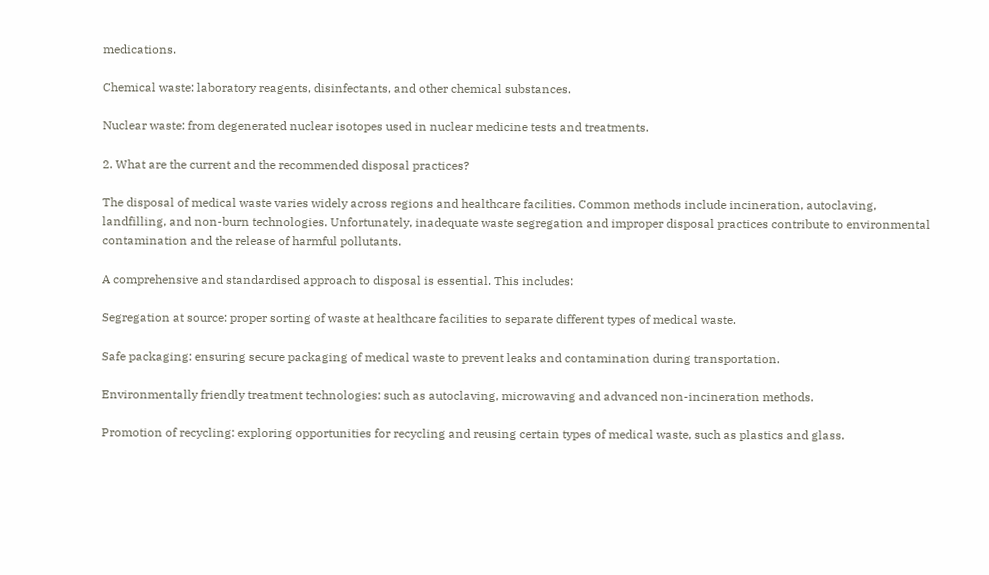medications.

Chemical waste: laboratory reagents, disinfectants, and other chemical substances.

Nuclear waste: from degenerated nuclear isotopes used in nuclear medicine tests and treatments.

2. What are the current and the recommended disposal practices?

The disposal of medical waste varies widely across regions and healthcare facilities. Common methods include incineration, autoclaving, landfilling, and non-burn technologies. Unfortunately, inadequate waste segregation and improper disposal practices contribute to environmental contamination and the release of harmful pollutants.

A comprehensive and standardised approach to disposal is essential. This includes:

Segregation at source: proper sorting of waste at healthcare facilities to separate different types of medical waste.

Safe packaging: ensuring secure packaging of medical waste to prevent leaks and contamination during transportation.

Environmentally friendly treatment technologies: such as autoclaving, microwaving and advanced non-incineration methods.

Promotion of recycling: exploring opportunities for recycling and reusing certain types of medical waste, such as plastics and glass.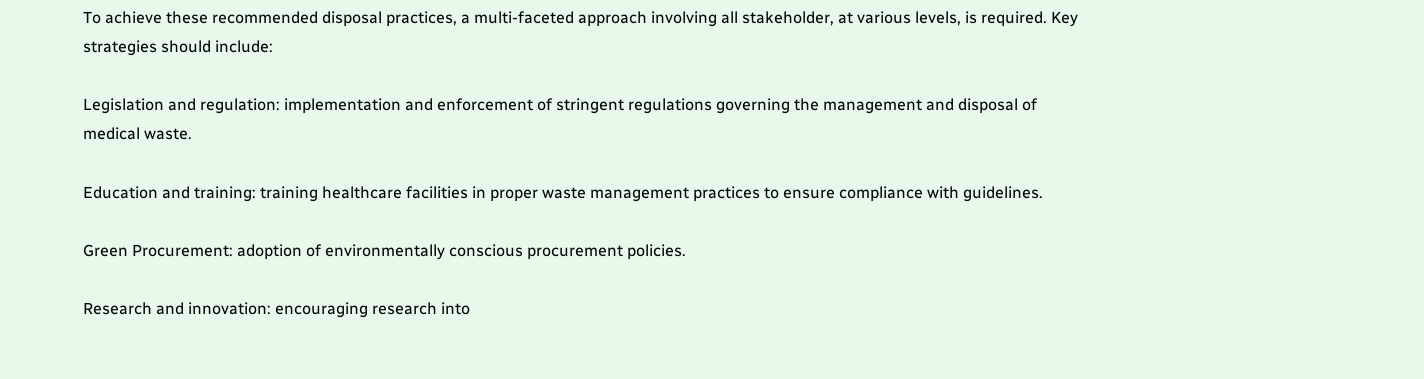To achieve these recommended disposal practices, a multi-faceted approach involving all stakeholder, at various levels, is required. Key strategies should include:

Legislation and regulation: implementation and enforcement of stringent regulations governing the management and disposal of medical waste.

Education and training: training healthcare facilities in proper waste management practices to ensure compliance with guidelines.

Green Procurement: adoption of environmentally conscious procurement policies.

Research and innovation: encouraging research into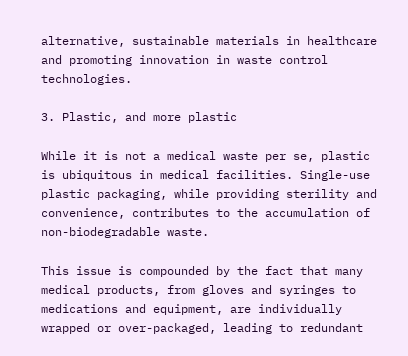alternative, sustainable materials in healthcare and promoting innovation in waste control technologies.

3. Plastic, and more plastic

While it is not a medical waste per se, plastic is ubiquitous in medical facilities. Single-use plastic packaging, while providing sterility and convenience, contributes to the accumulation of non-biodegradable waste.

This issue is compounded by the fact that many medical products, from gloves and syringes to medications and equipment, are individually wrapped or over-packaged, leading to redundant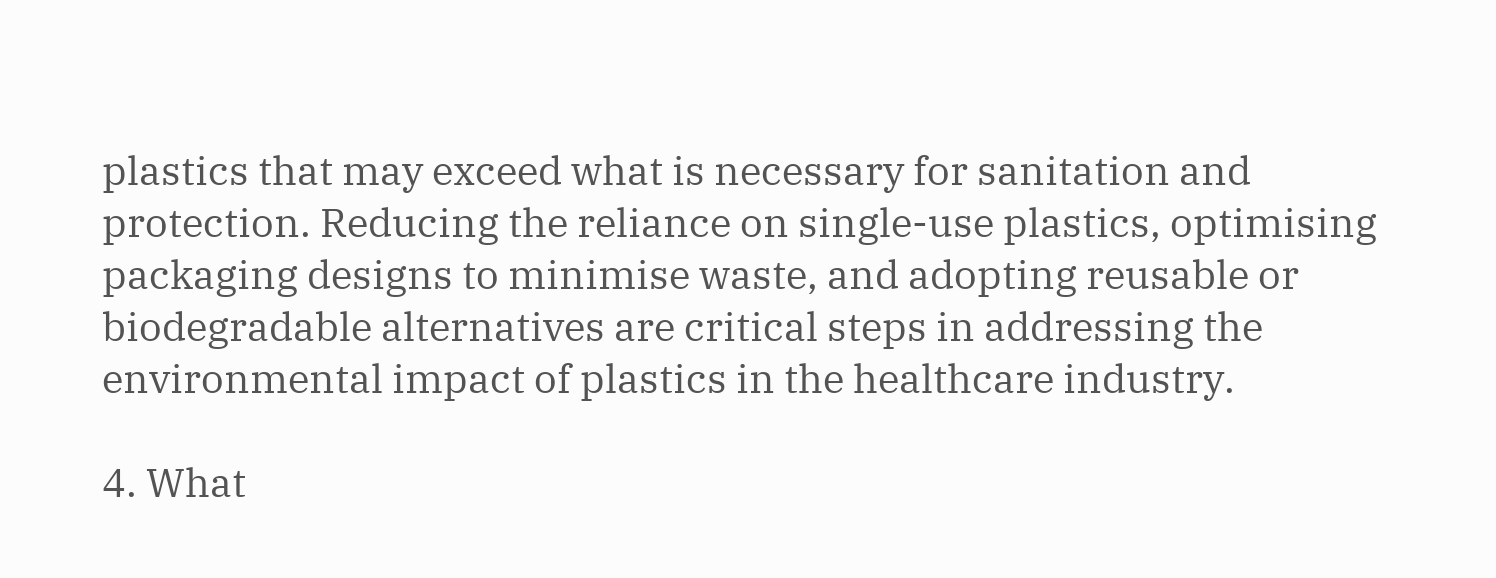plastics that may exceed what is necessary for sanitation and protection. Reducing the reliance on single-use plastics, optimising packaging designs to minimise waste, and adopting reusable or biodegradable alternatives are critical steps in addressing the environmental impact of plastics in the healthcare industry.

4. What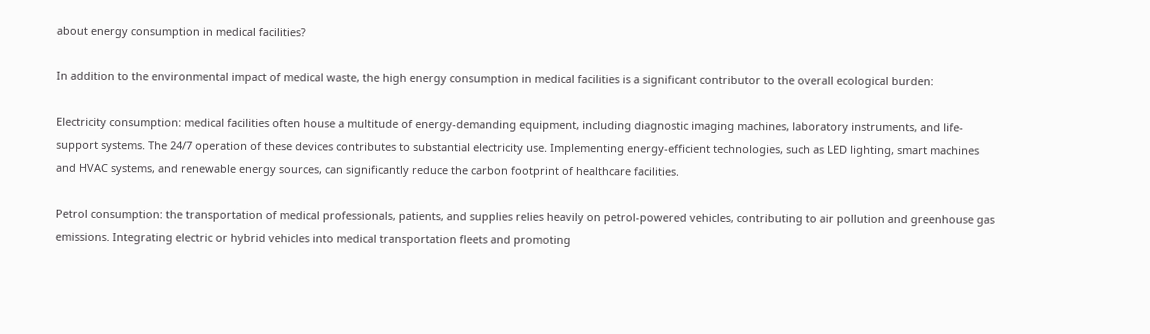about energy consumption in medical facilities?

In addition to the environmental impact of medical waste, the high energy consumption in medical facilities is a significant contributor to the overall ecological burden:

Electricity consumption: medical facilities often house a multitude of energy-demanding equipment, including diagnostic imaging machines, laboratory instruments, and life-support systems. The 24/7 operation of these devices contributes to substantial electricity use. Implementing energy-efficient technologies, such as LED lighting, smart machines and HVAC systems, and renewable energy sources, can significantly reduce the carbon footprint of healthcare facilities.

Petrol consumption: the transportation of medical professionals, patients, and supplies relies heavily on petrol-powered vehicles, contributing to air pollution and greenhouse gas emissions. Integrating electric or hybrid vehicles into medical transportation fleets and promoting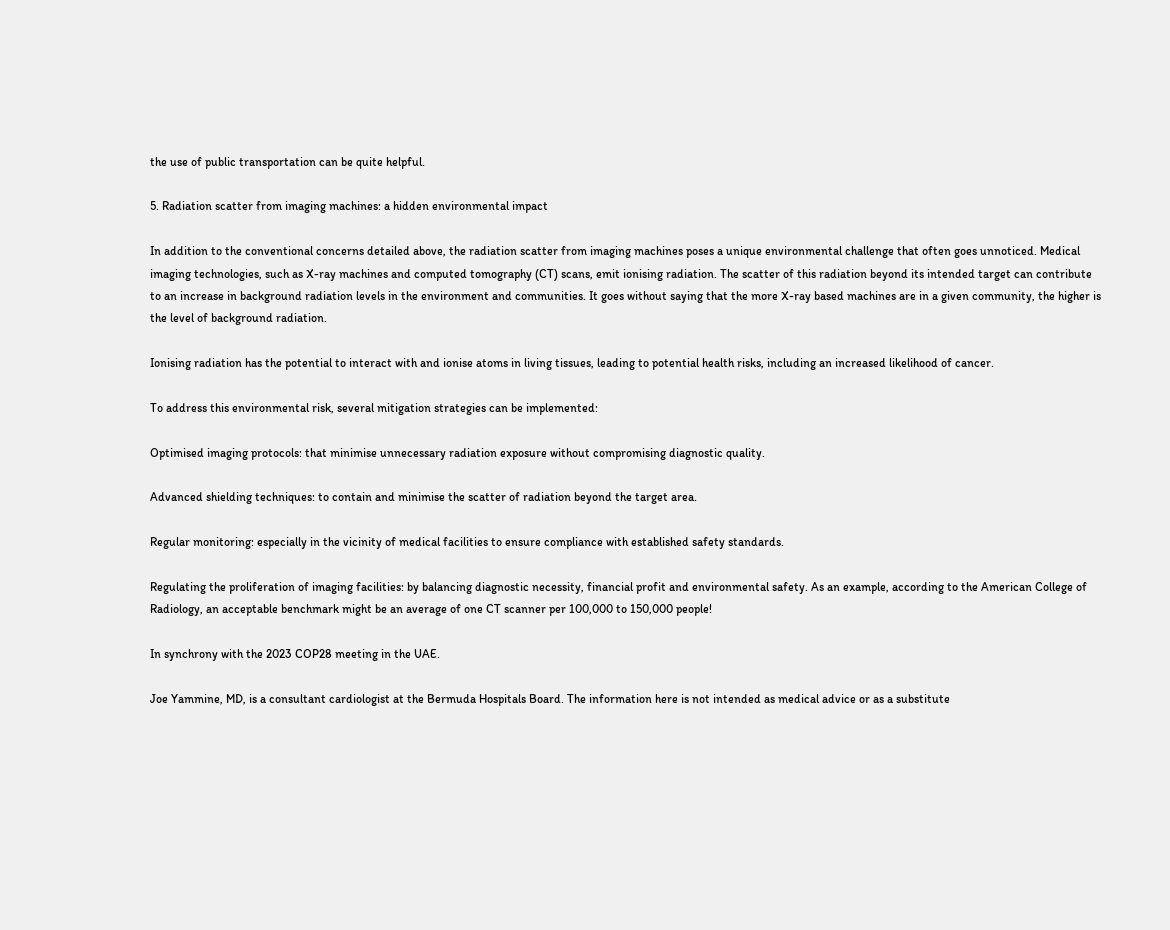the use of public transportation can be quite helpful.

5. Radiation scatter from imaging machines: a hidden environmental impact

In addition to the conventional concerns detailed above, the radiation scatter from imaging machines poses a unique environmental challenge that often goes unnoticed. Medical imaging technologies, such as X-ray machines and computed tomography (CT) scans, emit ionising radiation. The scatter of this radiation beyond its intended target can contribute to an increase in background radiation levels in the environment and communities. It goes without saying that the more X-ray based machines are in a given community, the higher is the level of background radiation.

Ionising radiation has the potential to interact with and ionise atoms in living tissues, leading to potential health risks, including an increased likelihood of cancer.

To address this environmental risk, several mitigation strategies can be implemented:

Optimised imaging protocols: that minimise unnecessary radiation exposure without compromising diagnostic quality.

Advanced shielding techniques: to contain and minimise the scatter of radiation beyond the target area.

Regular monitoring: especially in the vicinity of medical facilities to ensure compliance with established safety standards.

Regulating the proliferation of imaging facilities: by balancing diagnostic necessity, financial profit and environmental safety. As an example, according to the American College of Radiology, an acceptable benchmark might be an average of one CT scanner per 100,000 to 150,000 people!

In synchrony with the 2023 COP28 meeting in the UAE.

Joe Yammine, MD, is a consultant cardiologist at the Bermuda Hospitals Board. The information here is not intended as medical advice or as a substitute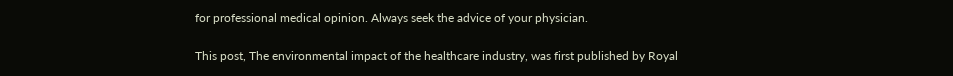for professional medical opinion. Always seek the advice of your physician.

This post, The environmental impact of the healthcare industry, was first published by Royal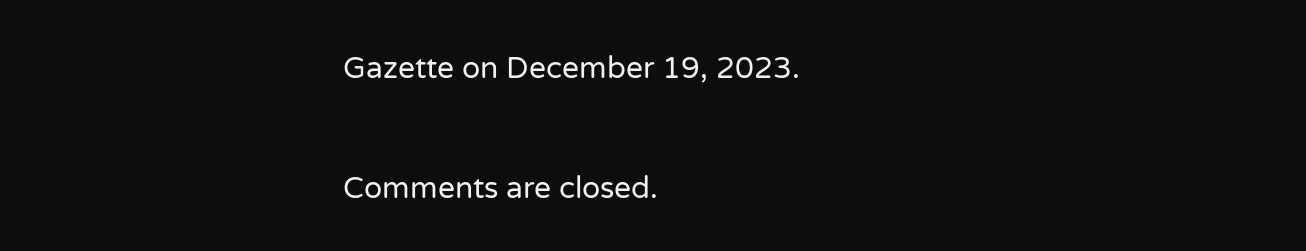Gazette on December 19, 2023.

Comments are closed.